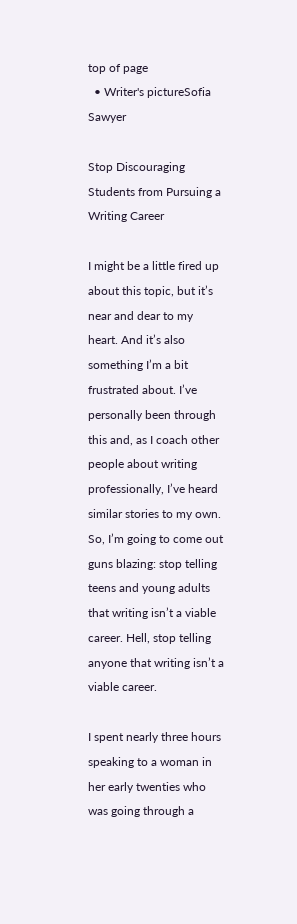top of page
  • Writer's pictureSofia Sawyer

Stop Discouraging Students from Pursuing a Writing Career

I might be a little fired up about this topic, but it’s near and dear to my heart. And it’s also something I’m a bit frustrated about. I’ve personally been through this and, as I coach other people about writing professionally, I’ve heard similar stories to my own. So, I’m going to come out guns blazing: stop telling teens and young adults that writing isn’t a viable career. Hell, stop telling anyone that writing isn’t a viable career.

I spent nearly three hours speaking to a woman in her early twenties who was going through a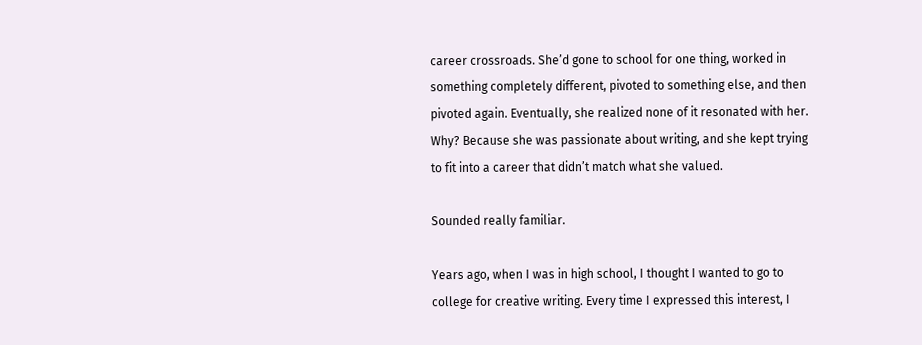career crossroads. She’d gone to school for one thing, worked in something completely different, pivoted to something else, and then pivoted again. Eventually, she realized none of it resonated with her. Why? Because she was passionate about writing, and she kept trying to fit into a career that didn’t match what she valued.

Sounded really familiar.

Years ago, when I was in high school, I thought I wanted to go to college for creative writing. Every time I expressed this interest, I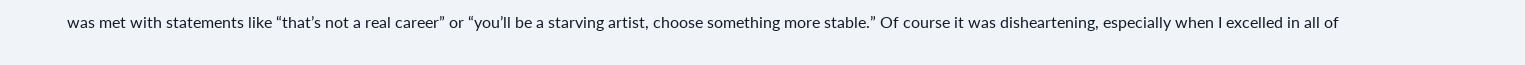was met with statements like “that’s not a real career” or “you’ll be a starving artist, choose something more stable.” Of course it was disheartening, especially when I excelled in all of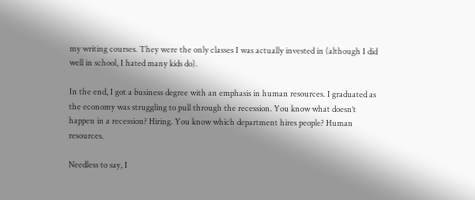my writing courses. They were the only classes I was actually invested in (although I did well in school, I hated many kids do).

In the end, I got a business degree with an emphasis in human resources. I graduated as the economy was struggling to pull through the recession. You know what doesn’t happen in a recession? Hiring. You know which department hires people? Human resources.

Needless to say, I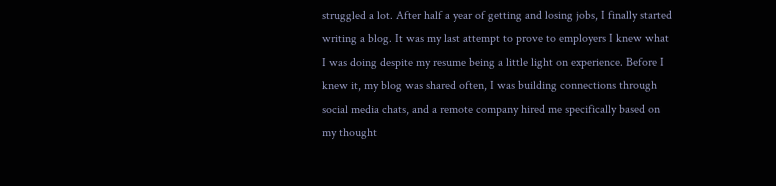struggled a lot. After half a year of getting and losing jobs, I finally started writing a blog. It was my last attempt to prove to employers I knew what I was doing despite my resume being a little light on experience. Before I knew it, my blog was shared often, I was building connections through social media chats, and a remote company hired me specifically based on my thought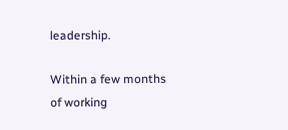leadership.

Within a few months of working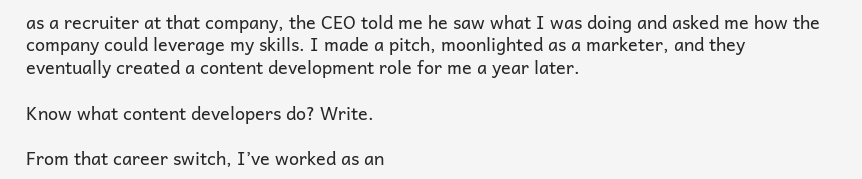as a recruiter at that company, the CEO told me he saw what I was doing and asked me how the company could leverage my skills. I made a pitch, moonlighted as a marketer, and they eventually created a content development role for me a year later.

Know what content developers do? Write.

From that career switch, I’ve worked as an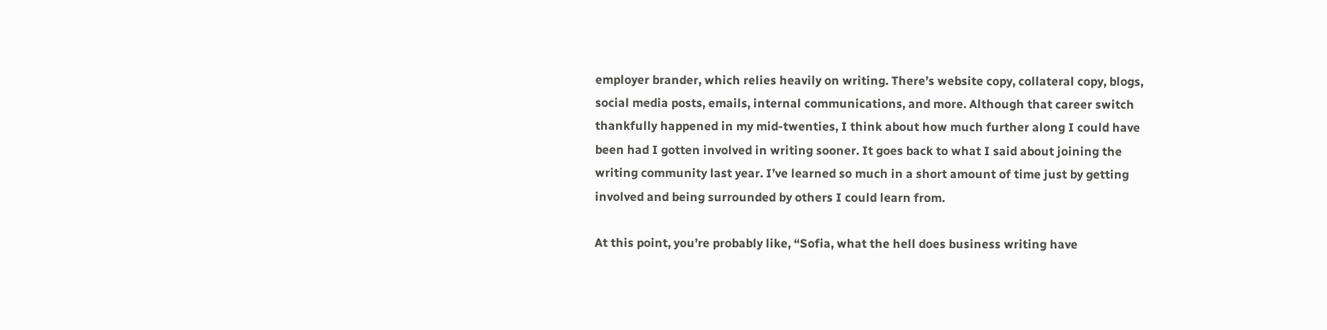employer brander, which relies heavily on writing. There’s website copy, collateral copy, blogs, social media posts, emails, internal communications, and more. Although that career switch thankfully happened in my mid-twenties, I think about how much further along I could have been had I gotten involved in writing sooner. It goes back to what I said about joining the writing community last year. I’ve learned so much in a short amount of time just by getting involved and being surrounded by others I could learn from.

At this point, you’re probably like, “Sofia, what the hell does business writing have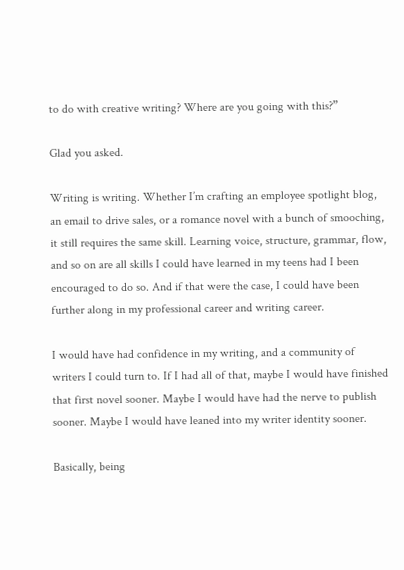to do with creative writing? Where are you going with this?”

Glad you asked.

Writing is writing. Whether I’m crafting an employee spotlight blog, an email to drive sales, or a romance novel with a bunch of smooching, it still requires the same skill. Learning voice, structure, grammar, flow, and so on are all skills I could have learned in my teens had I been encouraged to do so. And if that were the case, I could have been further along in my professional career and writing career.

I would have had confidence in my writing, and a community of writers I could turn to. If I had all of that, maybe I would have finished that first novel sooner. Maybe I would have had the nerve to publish sooner. Maybe I would have leaned into my writer identity sooner.

Basically, being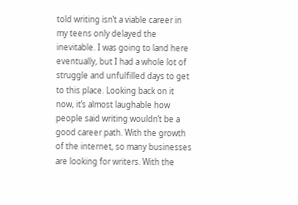told writing isn’t a viable career in my teens only delayed the inevitable. I was going to land here eventually, but I had a whole lot of struggle and unfulfilled days to get to this place. Looking back on it now, it’s almost laughable how people said writing wouldn’t be a good career path. With the growth of the internet, so many businesses are looking for writers. With the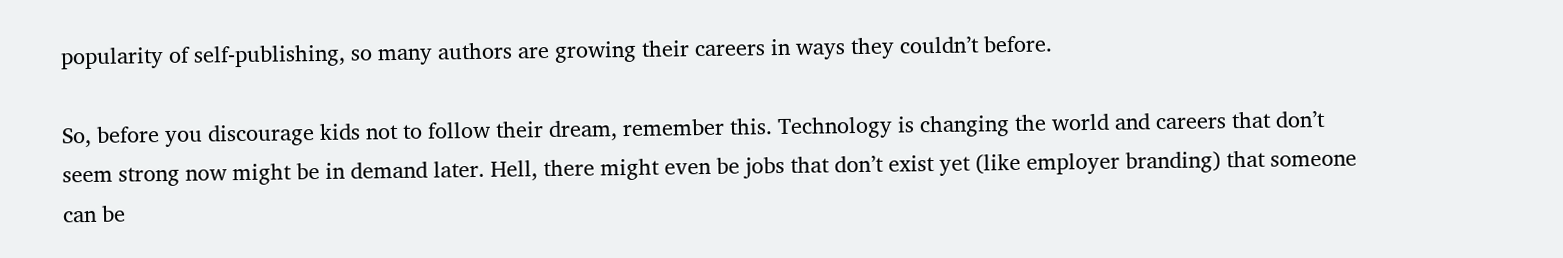popularity of self-publishing, so many authors are growing their careers in ways they couldn’t before.

So, before you discourage kids not to follow their dream, remember this. Technology is changing the world and careers that don’t seem strong now might be in demand later. Hell, there might even be jobs that don’t exist yet (like employer branding) that someone can be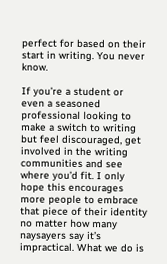perfect for based on their start in writing. You never know.

If you’re a student or even a seasoned professional looking to make a switch to writing but feel discouraged, get involved in the writing communities and see where you’d fit. I only hope this encourages more people to embrace that piece of their identity no matter how many naysayers say it’s impractical. What we do is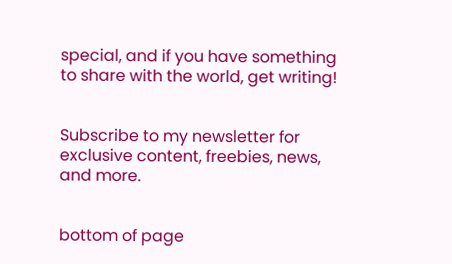special, and if you have something to share with the world, get writing!


Subscribe to my newsletter for exclusive content, freebies, news, and more.


bottom of page